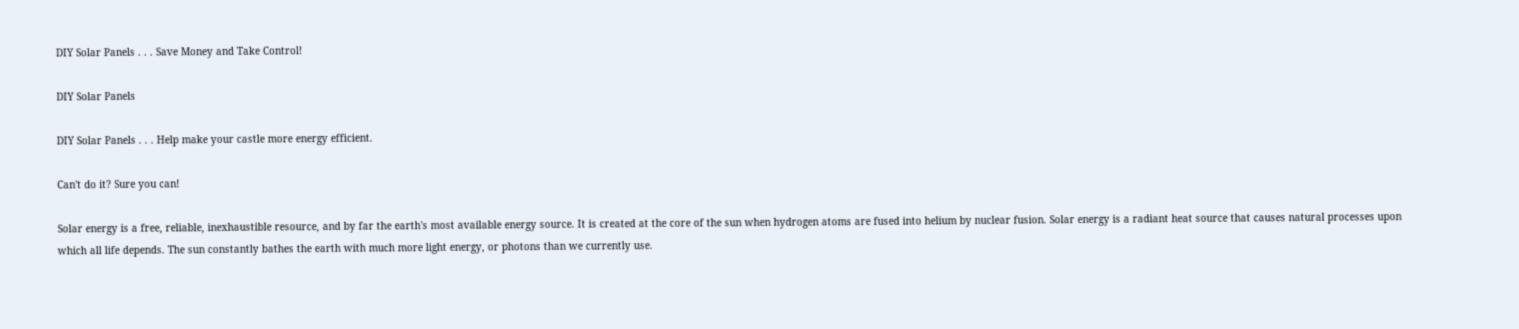DIY Solar Panels . . . Save Money and Take Control!

DIY Solar Panels

DIY Solar Panels . . . Help make your castle more energy efficient.

Can't do it? Sure you can!

Solar energy is a free, reliable, inexhaustible resource, and by far the earth's most available energy source. It is created at the core of the sun when hydrogen atoms are fused into helium by nuclear fusion. Solar energy is a radiant heat source that causes natural processes upon which all life depends. The sun constantly bathes the earth with much more light energy, or photons than we currently use.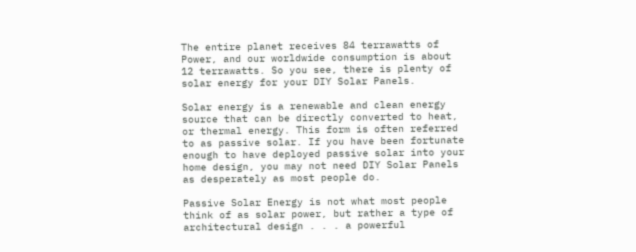The entire planet receives 84 terrawatts of Power, and our worldwide consumption is about 12 terrawatts. So you see, there is plenty of solar energy for your DIY Solar Panels.

Solar energy is a renewable and clean energy source that can be directly converted to heat, or thermal energy. This form is often referred to as passive solar. If you have been fortunate enough to have deployed passive solar into your home design, you may not need DIY Solar Panels as desperately as most people do.

Passive Solar Energy is not what most people think of as solar power, but rather a type of architectural design . . . a powerful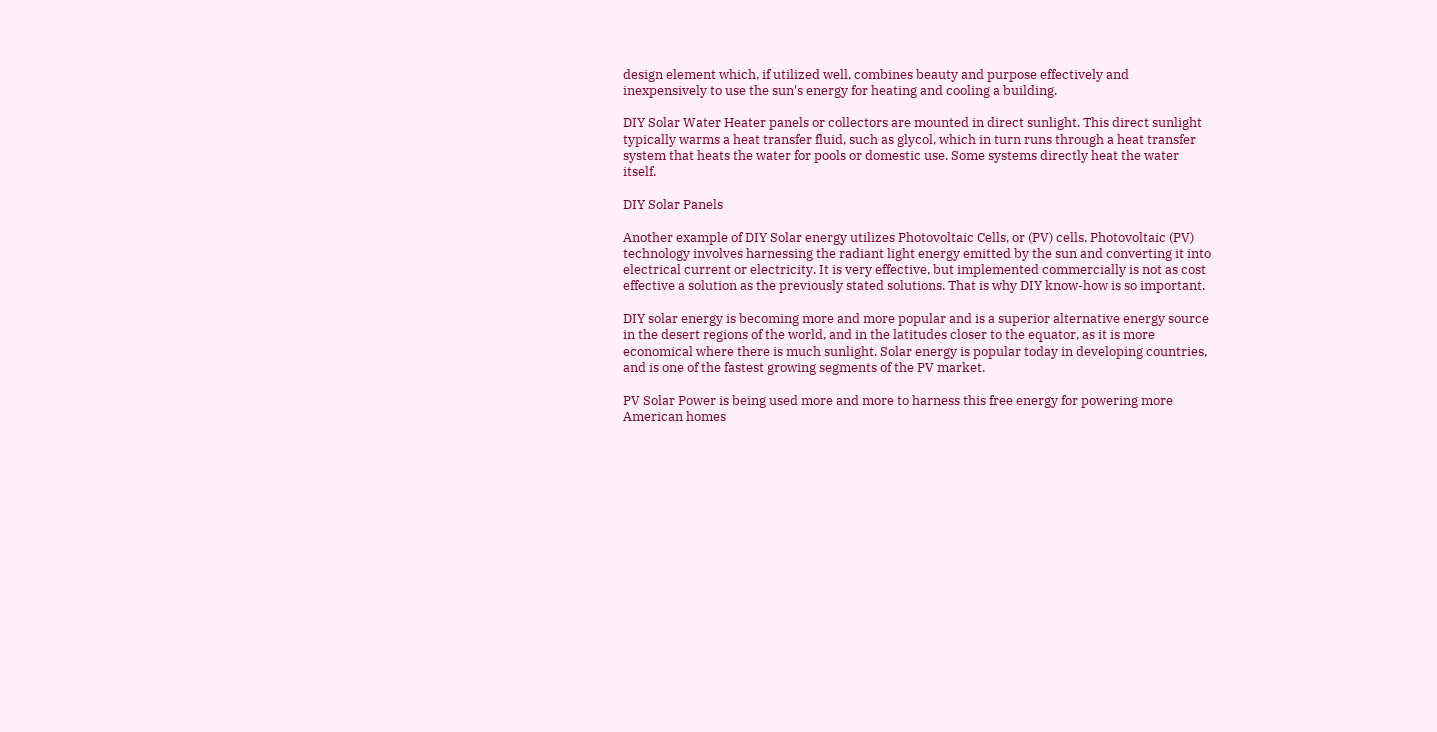design element which, if utilized well, combines beauty and purpose effectively and inexpensively to use the sun's energy for heating and cooling a building.

DIY Solar Water Heater panels or collectors are mounted in direct sunlight. This direct sunlight typically warms a heat transfer fluid, such as glycol, which in turn runs through a heat transfer system that heats the water for pools or domestic use. Some systems directly heat the water itself.

DIY Solar Panels

Another example of DIY Solar energy utilizes Photovoltaic Cells, or (PV) cells. Photovoltaic (PV) technology involves harnessing the radiant light energy emitted by the sun and converting it into electrical current or electricity. It is very effective, but implemented commercially is not as cost effective a solution as the previously stated solutions. That is why DIY know-how is so important.

DIY solar energy is becoming more and more popular and is a superior alternative energy source in the desert regions of the world, and in the latitudes closer to the equator, as it is more economical where there is much sunlight. Solar energy is popular today in developing countries, and is one of the fastest growing segments of the PV market.

PV Solar Power is being used more and more to harness this free energy for powering more American homes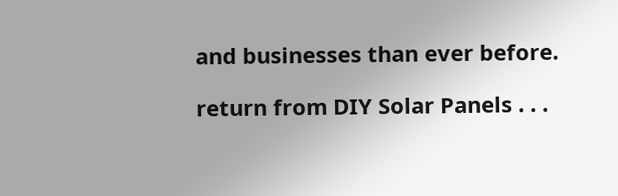and businesses than ever before.

return from DIY Solar Panels . . .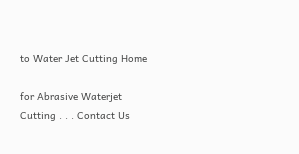to Water Jet Cutting Home

for Abrasive Waterjet Cutting . . . Contact Us